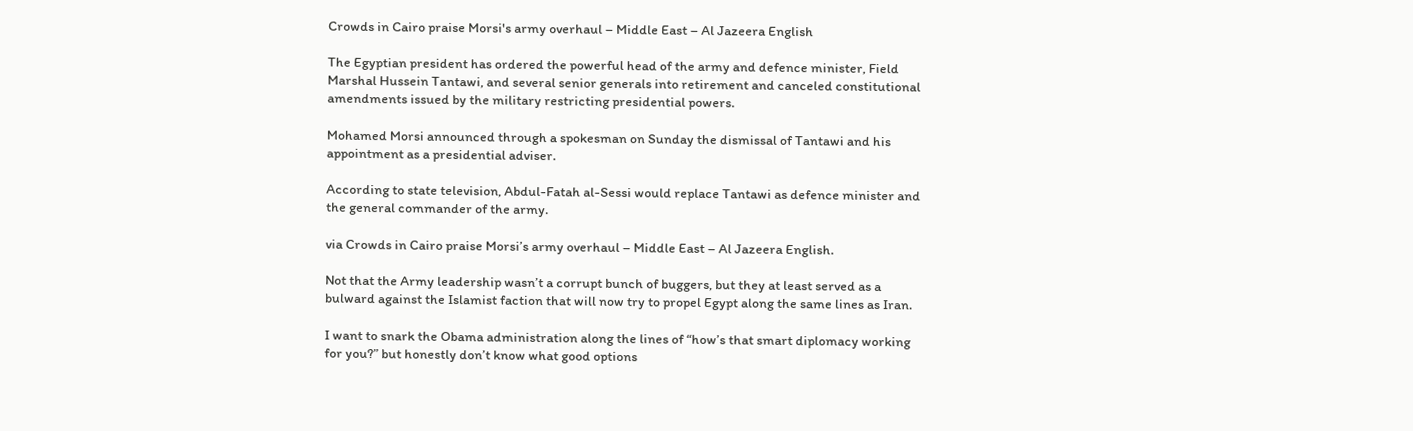Crowds in Cairo praise Morsi's army overhaul – Middle East – Al Jazeera English

The Egyptian president has ordered the powerful head of the army and defence minister, Field Marshal Hussein Tantawi, and several senior generals into retirement and canceled constitutional amendments issued by the military restricting presidential powers.

Mohamed Morsi announced through a spokesman on Sunday the dismissal of Tantawi and his appointment as a presidential adviser.

According to state television, Abdul-Fatah al-Sessi would replace Tantawi as defence minister and the general commander of the army.

via Crowds in Cairo praise Morsi’s army overhaul – Middle East – Al Jazeera English.

Not that the Army leadership wasn’t a corrupt bunch of buggers, but they at least served as a bulward against the Islamist faction that will now try to propel Egypt along the same lines as Iran.

I want to snark the Obama administration along the lines of “how’s that smart diplomacy working for you?” but honestly don’t know what good options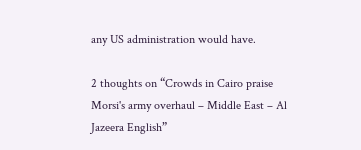any US administration would have.

2 thoughts on “Crowds in Cairo praise Morsi's army overhaul – Middle East – Al Jazeera English”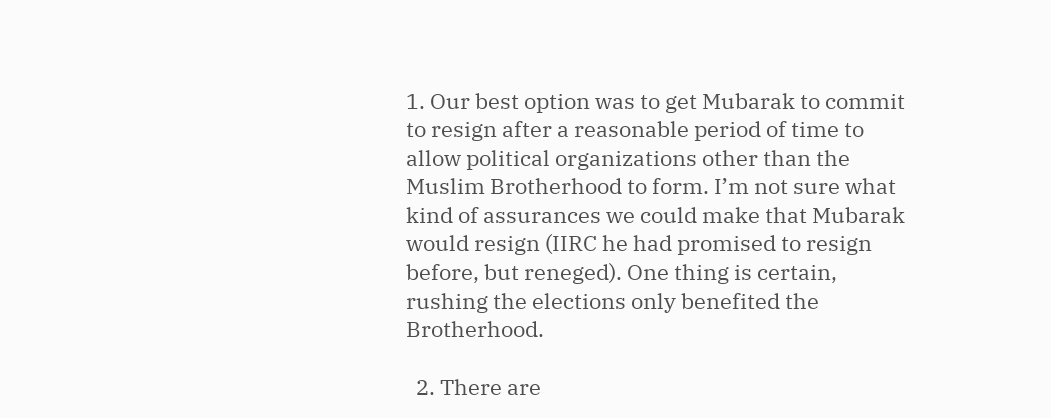1. Our best option was to get Mubarak to commit to resign after a reasonable period of time to allow political organizations other than the Muslim Brotherhood to form. I’m not sure what kind of assurances we could make that Mubarak would resign (IIRC he had promised to resign before, but reneged). One thing is certain, rushing the elections only benefited the Brotherhood.

  2. There are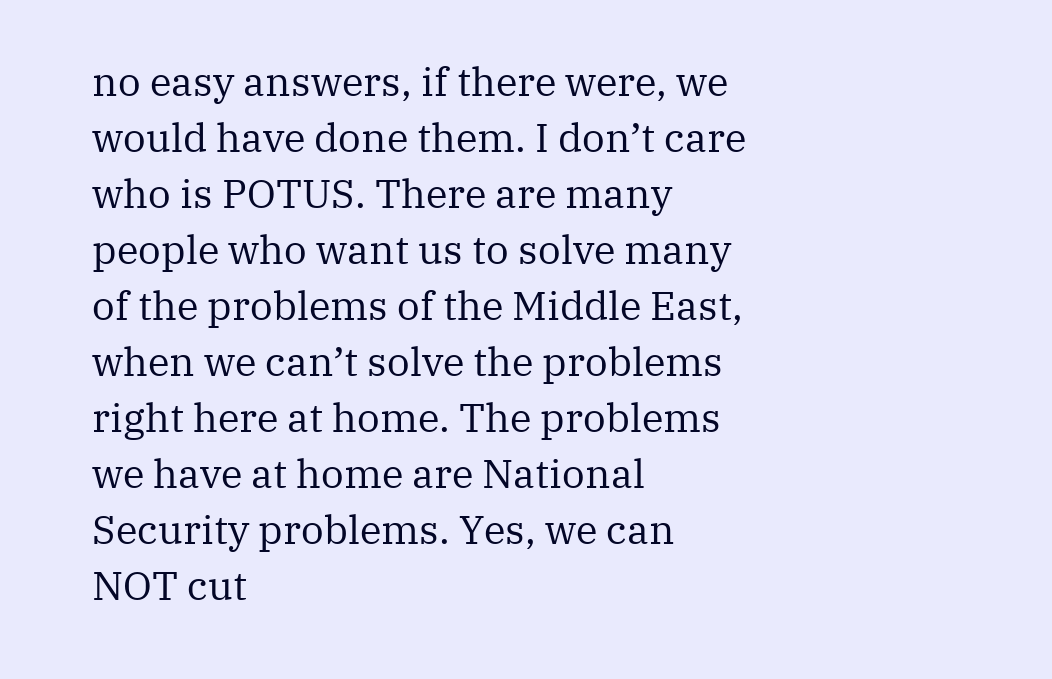no easy answers, if there were, we would have done them. I don’t care who is POTUS. There are many people who want us to solve many of the problems of the Middle East, when we can’t solve the problems right here at home. The problems we have at home are National Security problems. Yes, we can NOT cut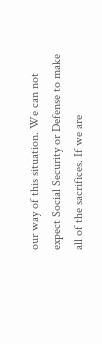our way of this situation. We can not expect Social Security or Defense to make all of the sacrifices. If we are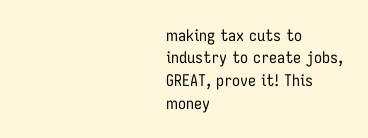making tax cuts to industry to create jobs, GREAT, prove it! This money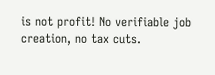is not profit! No verifiable job creation, no tax cuts.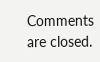Comments are closed.